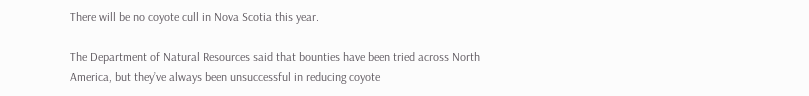There will be no coyote cull in Nova Scotia this year.

The Department of Natural Resources said that bounties have been tried across North America, but they’ve always been unsuccessful in reducing coyote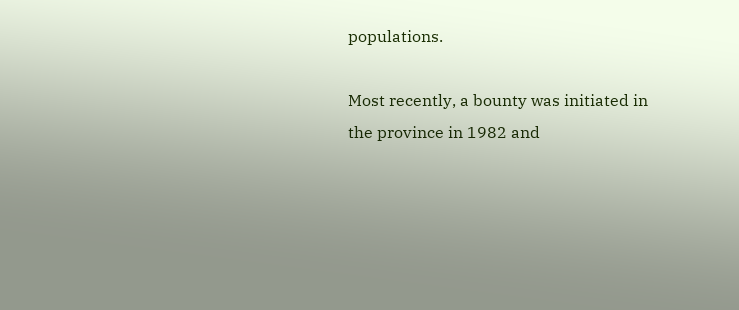populations.

Most recently, a bounty was initiated in the province in 1982 and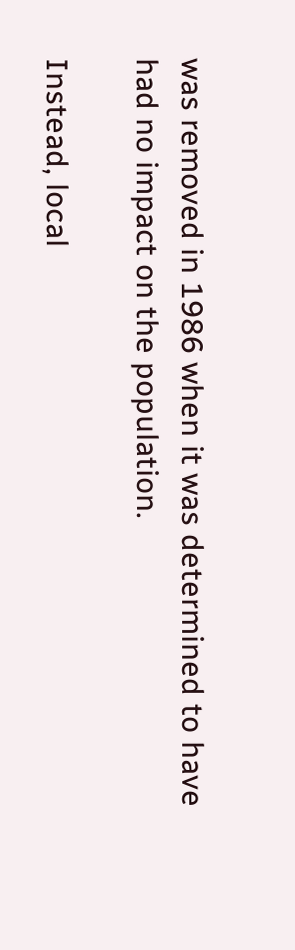was removed in 1986 when it was determined to have had no impact on the population.

Instead, local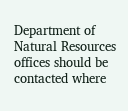Department of Natural Resources offices should be contacted where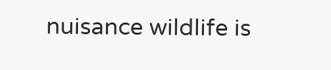nuisance wildlife is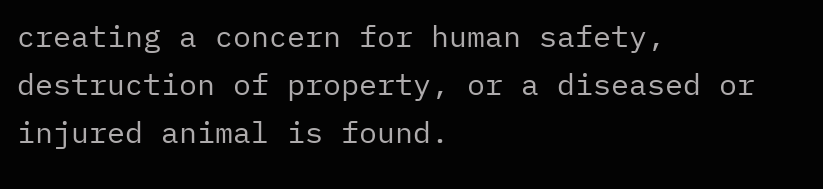creating a concern for human safety, destruction of property, or a diseased or injured animal is found.